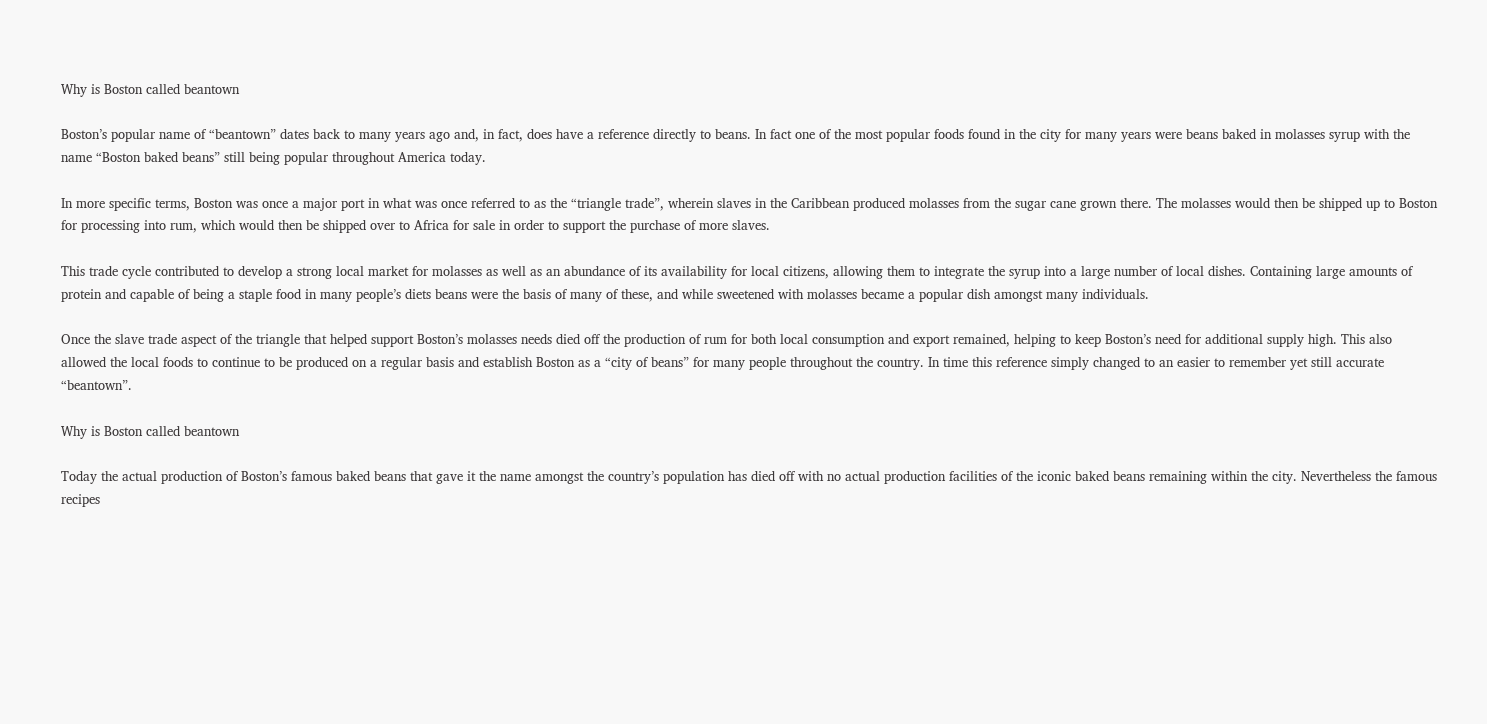Why is Boston called beantown

Boston’s popular name of “beantown” dates back to many years ago and, in fact, does have a reference directly to beans. In fact one of the most popular foods found in the city for many years were beans baked in molasses syrup with the name “Boston baked beans” still being popular throughout America today.

In more specific terms, Boston was once a major port in what was once referred to as the “triangle trade”, wherein slaves in the Caribbean produced molasses from the sugar cane grown there. The molasses would then be shipped up to Boston for processing into rum, which would then be shipped over to Africa for sale in order to support the purchase of more slaves.

This trade cycle contributed to develop a strong local market for molasses as well as an abundance of its availability for local citizens, allowing them to integrate the syrup into a large number of local dishes. Containing large amounts of protein and capable of being a staple food in many people’s diets beans were the basis of many of these, and while sweetened with molasses became a popular dish amongst many individuals.

Once the slave trade aspect of the triangle that helped support Boston’s molasses needs died off the production of rum for both local consumption and export remained, helping to keep Boston’s need for additional supply high. This also allowed the local foods to continue to be produced on a regular basis and establish Boston as a “city of beans” for many people throughout the country. In time this reference simply changed to an easier to remember yet still accurate “beantown”.

Why is Boston called beantown

Today the actual production of Boston’s famous baked beans that gave it the name amongst the country’s population has died off with no actual production facilities of the iconic baked beans remaining within the city. Nevertheless the famous recipes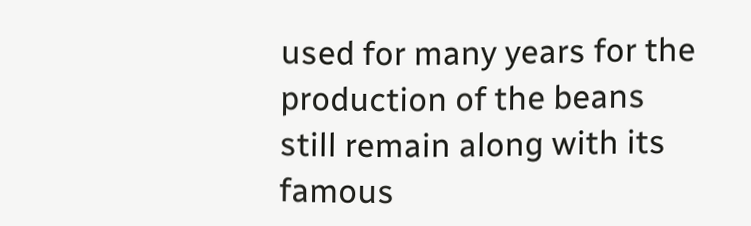used for many years for the production of the beans still remain along with its famous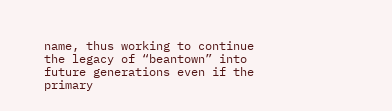name, thus working to continue the legacy of “beantown” into future generations even if the primary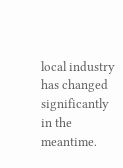local industry has changed significantly in the meantime.